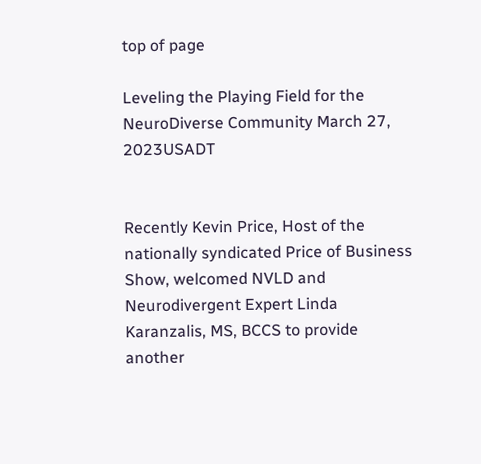top of page

Leveling the Playing Field for the NeuroDiverse Community March 27, 2023USADT


Recently Kevin Price, Host of the nationally syndicated Price of Business Show, welcomed NVLD and Neurodivergent Expert Linda Karanzalis, MS, BCCS to provide another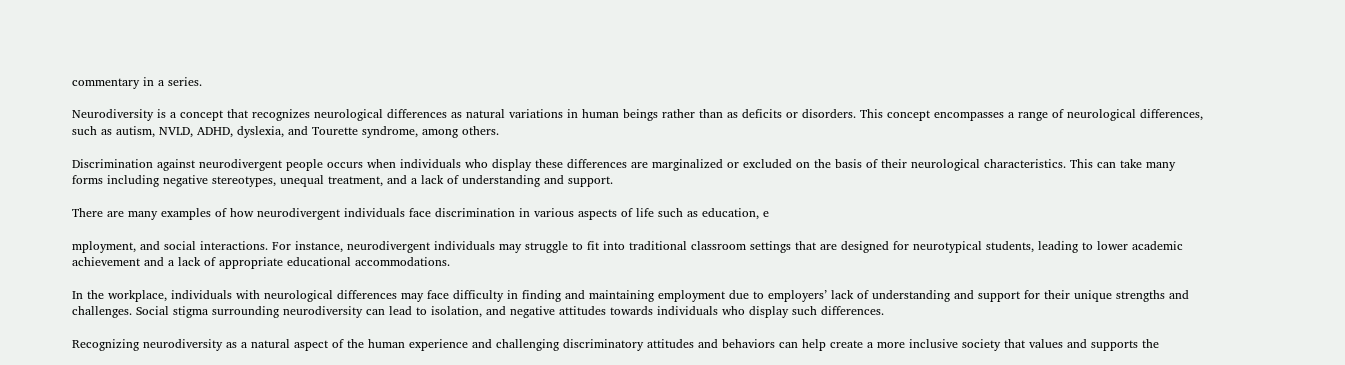commentary in a series.

Neurodiversity is a concept that recognizes neurological differences as natural variations in human beings rather than as deficits or disorders. This concept encompasses a range of neurological differences, such as autism, NVLD, ADHD, dyslexia, and Tourette syndrome, among others.

Discrimination against neurodivergent people occurs when individuals who display these differences are marginalized or excluded on the basis of their neurological characteristics. This can take many forms including negative stereotypes, unequal treatment, and a lack of understanding and support.

There are many examples of how neurodivergent individuals face discrimination in various aspects of life such as education, e

mployment, and social interactions. For instance, neurodivergent individuals may struggle to fit into traditional classroom settings that are designed for neurotypical students, leading to lower academic achievement and a lack of appropriate educational accommodations.

In the workplace, individuals with neurological differences may face difficulty in finding and maintaining employment due to employers’ lack of understanding and support for their unique strengths and challenges. Social stigma surrounding neurodiversity can lead to isolation, and negative attitudes towards individuals who display such differences.

Recognizing neurodiversity as a natural aspect of the human experience and challenging discriminatory attitudes and behaviors can help create a more inclusive society that values and supports the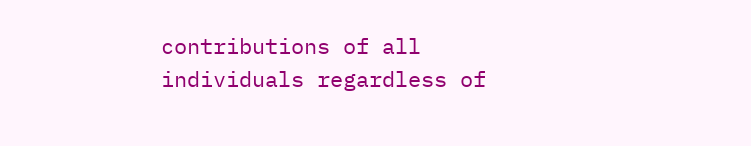contributions of all individuals regardless of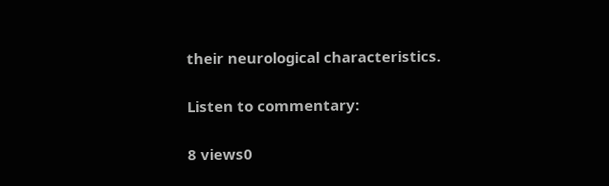their neurological characteristics.

Listen to commentary:

8 views0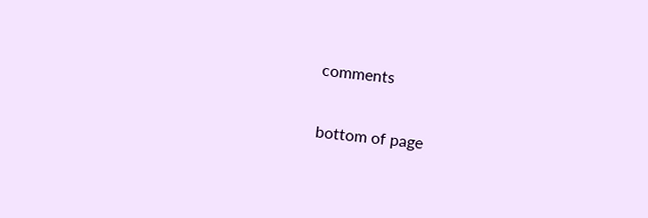comments


bottom of page